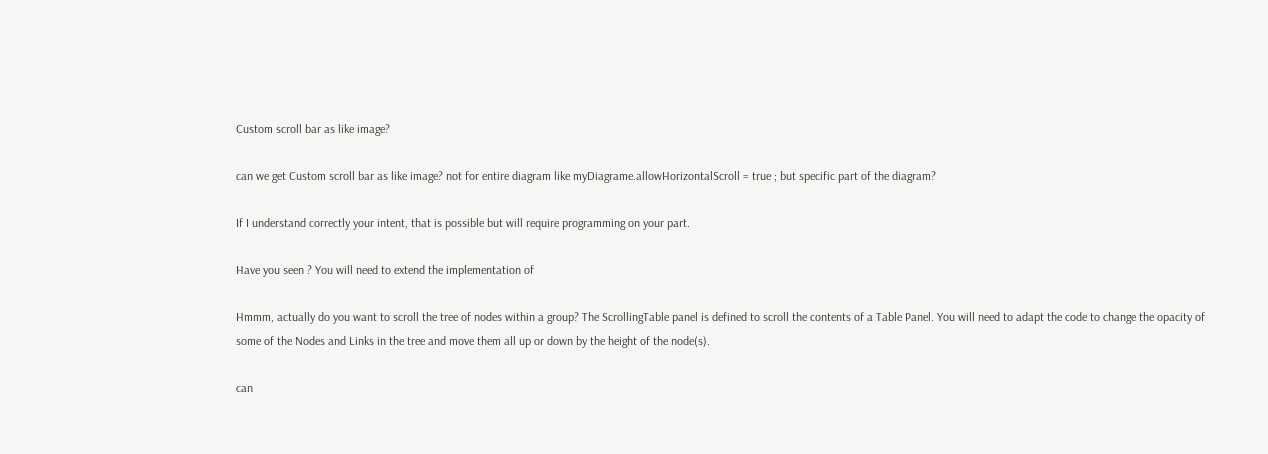Custom scroll bar as like image?

can we get Custom scroll bar as like image? not for entire diagram like myDiagrame.allowHorizontalScroll = true ; but specific part of the diagram?

If I understand correctly your intent, that is possible but will require programming on your part.

Have you seen ? You will need to extend the implementation of

Hmmm, actually do you want to scroll the tree of nodes within a group? The ScrollingTable panel is defined to scroll the contents of a Table Panel. You will need to adapt the code to change the opacity of some of the Nodes and Links in the tree and move them all up or down by the height of the node(s).

can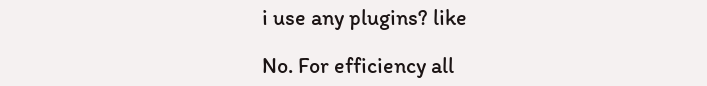i use any plugins? like

No. For efficiency all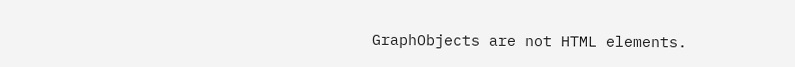GraphObjects are not HTML elements.